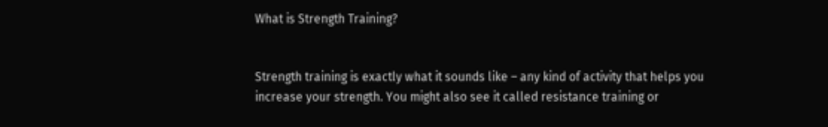What is Strength Training?


Strength training is exactly what it sounds like – any kind of activity that helps you increase your strength. You might also see it called resistance training or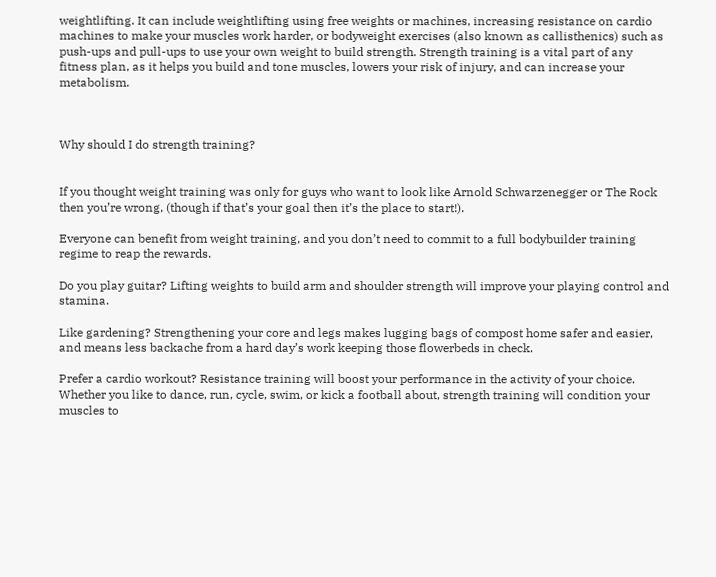weightlifting. It can include weightlifting using free weights or machines, increasing resistance on cardio machines to make your muscles work harder, or bodyweight exercises (also known as callisthenics) such as push-ups and pull-ups to use your own weight to build strength. Strength training is a vital part of any fitness plan, as it helps you build and tone muscles, lowers your risk of injury, and can increase your metabolism.



Why should I do strength training?


If you thought weight training was only for guys who want to look like Arnold Schwarzenegger or The Rock then you’re wrong, (though if that’s your goal then it’s the place to start!).

Everyone can benefit from weight training, and you don’t need to commit to a full bodybuilder training regime to reap the rewards.

Do you play guitar? Lifting weights to build arm and shoulder strength will improve your playing control and stamina.

Like gardening? Strengthening your core and legs makes lugging bags of compost home safer and easier, and means less backache from a hard day’s work keeping those flowerbeds in check.

Prefer a cardio workout? Resistance training will boost your performance in the activity of your choice. Whether you like to dance, run, cycle, swim, or kick a football about, strength training will condition your muscles to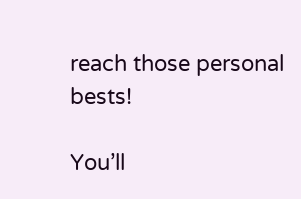reach those personal bests!

You’ll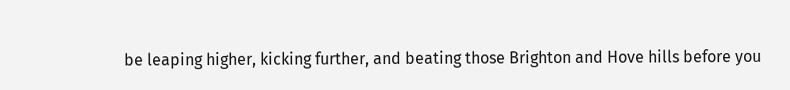be leaping higher, kicking further, and beating those Brighton and Hove hills before you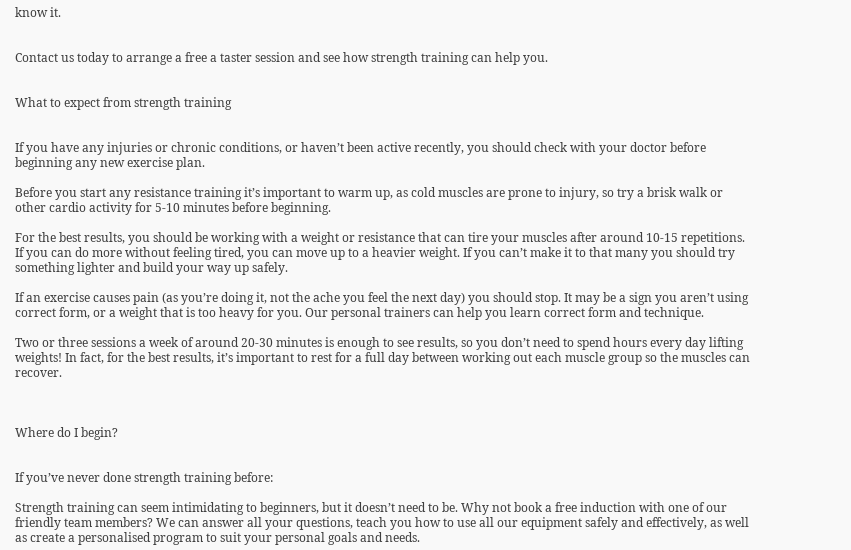know it.


Contact us today to arrange a free a taster session and see how strength training can help you.


What to expect from strength training


If you have any injuries or chronic conditions, or haven’t been active recently, you should check with your doctor before beginning any new exercise plan.

Before you start any resistance training it’s important to warm up, as cold muscles are prone to injury, so try a brisk walk or other cardio activity for 5-10 minutes before beginning.

For the best results, you should be working with a weight or resistance that can tire your muscles after around 10-15 repetitions. If you can do more without feeling tired, you can move up to a heavier weight. If you can’t make it to that many you should try something lighter and build your way up safely.

If an exercise causes pain (as you’re doing it, not the ache you feel the next day) you should stop. It may be a sign you aren’t using correct form, or a weight that is too heavy for you. Our personal trainers can help you learn correct form and technique.

Two or three sessions a week of around 20-30 minutes is enough to see results, so you don’t need to spend hours every day lifting weights! In fact, for the best results, it’s important to rest for a full day between working out each muscle group so the muscles can recover.



Where do I begin?


If you’ve never done strength training before:

Strength training can seem intimidating to beginners, but it doesn’t need to be. Why not book a free induction with one of our friendly team members? We can answer all your questions, teach you how to use all our equipment safely and effectively, as well as create a personalised program to suit your personal goals and needs.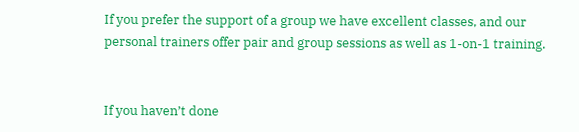If you prefer the support of a group we have excellent classes, and our personal trainers offer pair and group sessions as well as 1-on-1 training.


If you haven’t done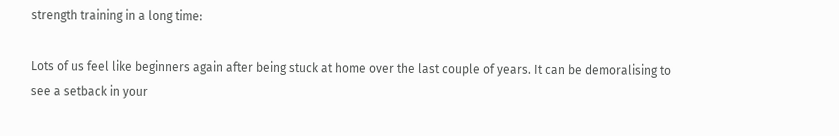strength training in a long time:

Lots of us feel like beginners again after being stuck at home over the last couple of years. It can be demoralising to see a setback in your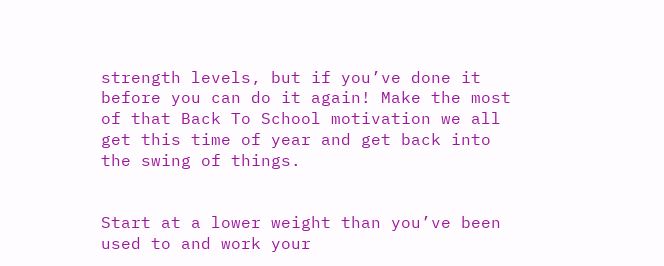strength levels, but if you’ve done it before you can do it again! Make the most of that Back To School motivation we all get this time of year and get back into the swing of things.


Start at a lower weight than you’ve been used to and work your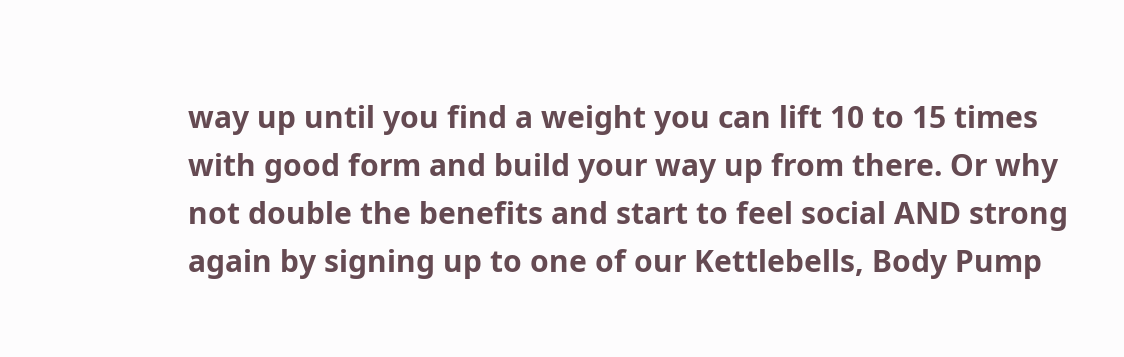way up until you find a weight you can lift 10 to 15 times with good form and build your way up from there. Or why not double the benefits and start to feel social AND strong again by signing up to one of our Kettlebells, Body Pump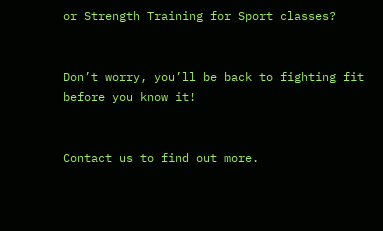or Strength Training for Sport classes?


Don’t worry, you’ll be back to fighting fit before you know it!


Contact us to find out more.